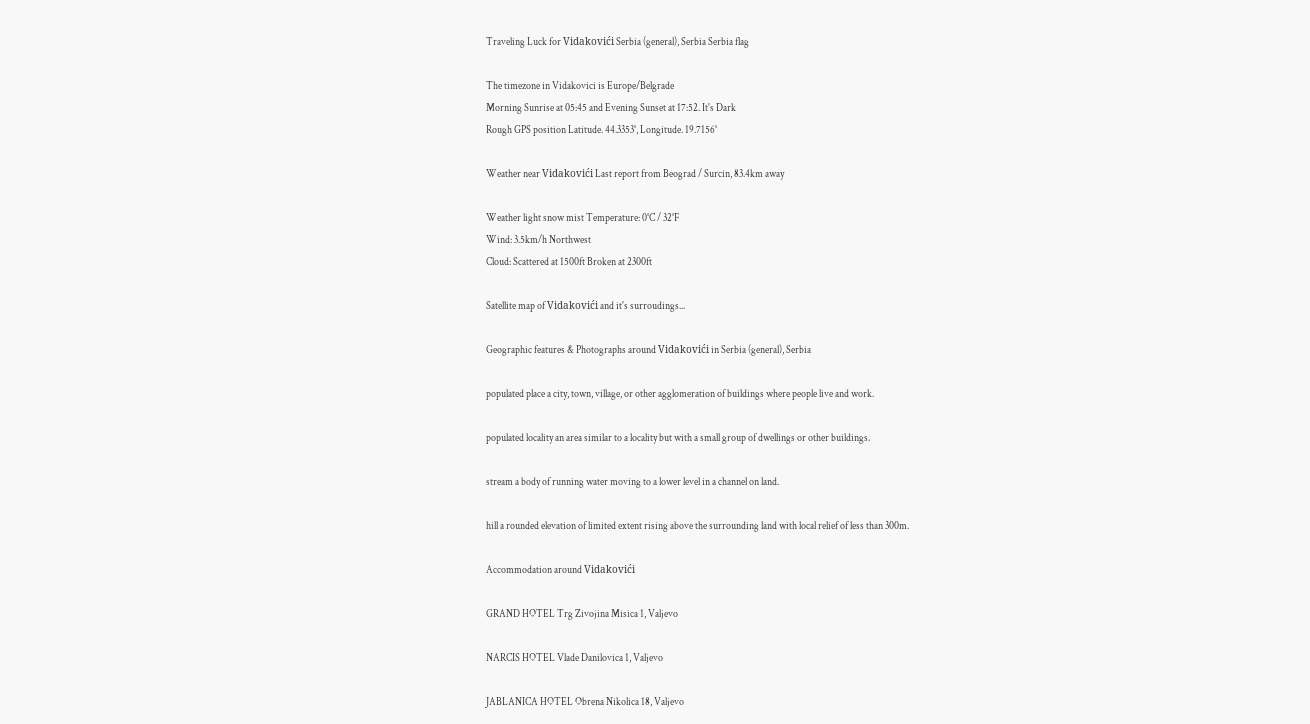Traveling Luck for Vidakovići Serbia (general), Serbia Serbia flag

The timezone in Vidakovici is Europe/Belgrade
Morning Sunrise at 05:45 and Evening Sunset at 17:52. It's Dark
Rough GPS position Latitude. 44.3353°, Longitude. 19.7156°

Weather near Vidakovići Last report from Beograd / Surcin, 83.4km away

Weather light snow mist Temperature: 0°C / 32°F
Wind: 3.5km/h Northwest
Cloud: Scattered at 1500ft Broken at 2300ft

Satellite map of Vidakovići and it's surroudings...

Geographic features & Photographs around Vidakovići in Serbia (general), Serbia

populated place a city, town, village, or other agglomeration of buildings where people live and work.

populated locality an area similar to a locality but with a small group of dwellings or other buildings.

stream a body of running water moving to a lower level in a channel on land.

hill a rounded elevation of limited extent rising above the surrounding land with local relief of less than 300m.

Accommodation around Vidakovići

GRAND HOTEL Trg Zivojina Misica 1, Valjevo

NARCIS HOTEL Vlade Danilovica 1, Valjevo

JABLANICA HOTEL Obrena Nikolica 18, Valjevo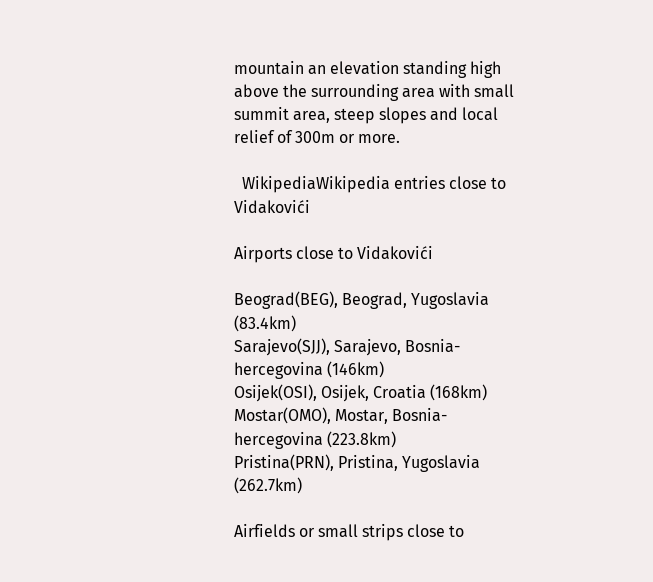mountain an elevation standing high above the surrounding area with small summit area, steep slopes and local relief of 300m or more.

  WikipediaWikipedia entries close to Vidakovići

Airports close to Vidakovići

Beograd(BEG), Beograd, Yugoslavia (83.4km)
Sarajevo(SJJ), Sarajevo, Bosnia-hercegovina (146km)
Osijek(OSI), Osijek, Croatia (168km)
Mostar(OMO), Mostar, Bosnia-hercegovina (223.8km)
Pristina(PRN), Pristina, Yugoslavia (262.7km)

Airfields or small strips close to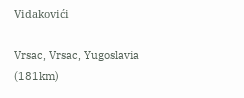Vidakovići

Vrsac, Vrsac, Yugoslavia (181km)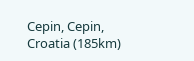Cepin, Cepin, Croatia (185km)